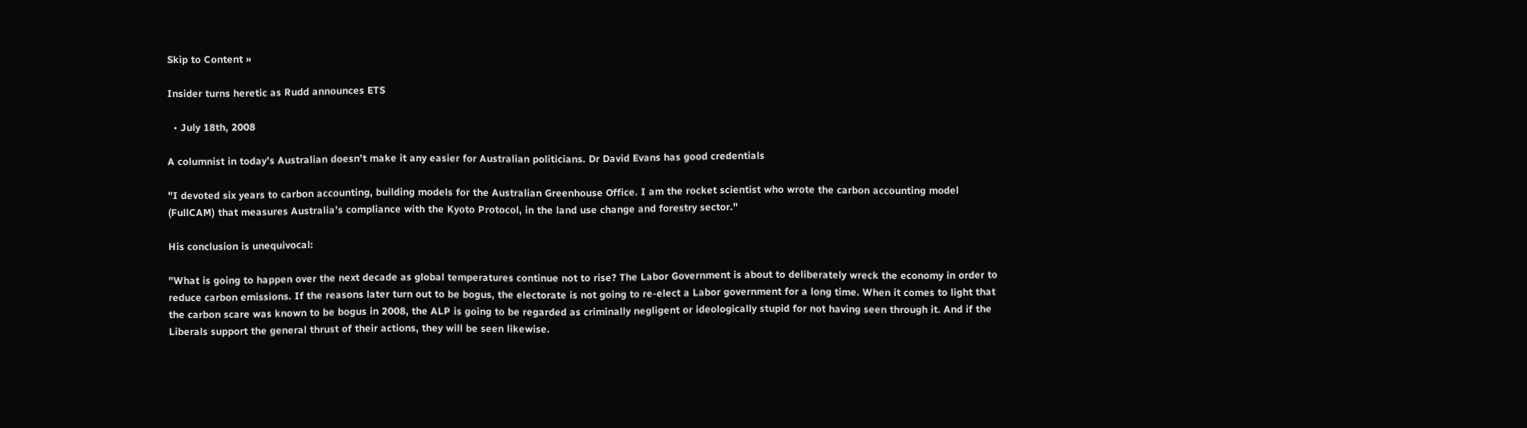Skip to Content »

Insider turns heretic as Rudd announces ETS

  • July 18th, 2008

A columnist in today’s Australian doesn’t make it any easier for Australian politicians. Dr David Evans has good credentials

"I devoted six years to carbon accounting, building models for the Australian Greenhouse Office. I am the rocket scientist who wrote the carbon accounting model (FullCAM) that measures Australia’s compliance with the Kyoto Protocol, in the land use change and forestry sector."

His conclusion is unequivocal:

"What is going to happen over the next decade as global temperatures continue not to rise? The Labor Government is about to deliberately wreck the economy in order to reduce carbon emissions. If the reasons later turn out to be bogus, the electorate is not going to re-elect a Labor government for a long time. When it comes to light that the carbon scare was known to be bogus in 2008, the ALP is going to be regarded as criminally negligent or ideologically stupid for not having seen through it. And if the Liberals support the general thrust of their actions, they will be seen likewise.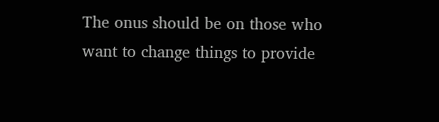The onus should be on those who want to change things to provide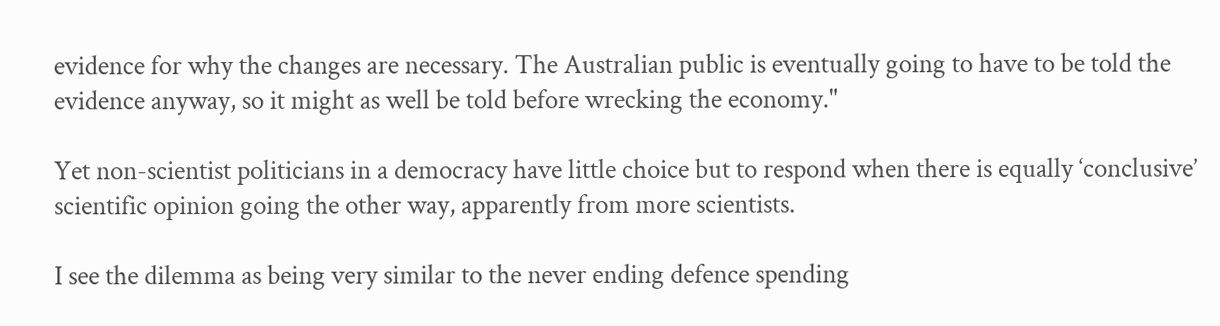evidence for why the changes are necessary. The Australian public is eventually going to have to be told the evidence anyway, so it might as well be told before wrecking the economy."

Yet non-scientist politicians in a democracy have little choice but to respond when there is equally ‘conclusive’ scientific opinion going the other way, apparently from more scientists.

I see the dilemma as being very similar to the never ending defence spending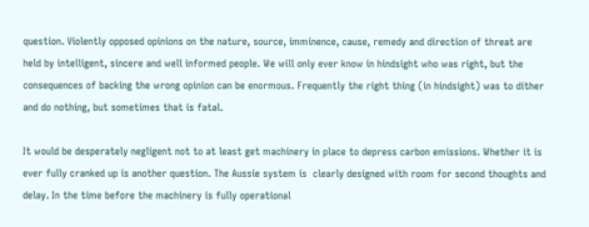question. Violently opposed opinions on the nature, source, imminence, cause, remedy and direction of threat are held by intelligent, sincere and well informed people. We will only ever know in hindsight who was right, but the consequences of backing the wrong opinion can be enormous. Frequently the right thing (in hindsight) was to dither and do nothing, but sometimes that is fatal.

It would be desperately negligent not to at least get machinery in place to depress carbon emissions. Whether it is ever fully cranked up is another question. The Aussie system is  clearly designed with room for second thoughts and delay. In the time before the machinery is fully operational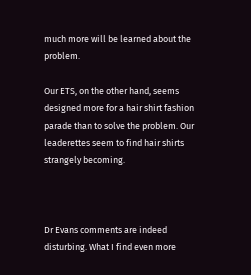much more will be learned about the problem.

Our ETS, on the other hand, seems designed more for a hair shirt fashion parade than to solve the problem. Our leaderettes seem to find hair shirts strangely becoming.



Dr Evans comments are indeed disturbing. What I find even more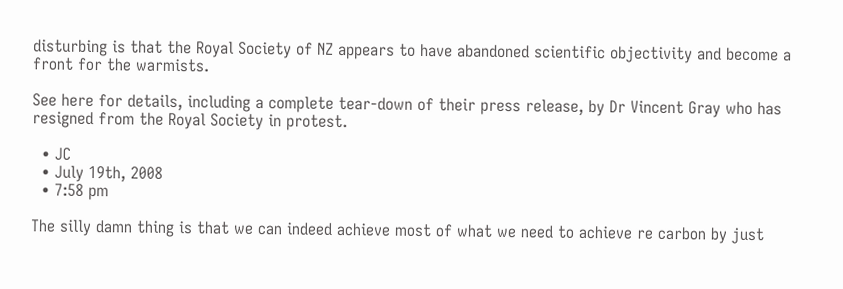disturbing is that the Royal Society of NZ appears to have abandoned scientific objectivity and become a front for the warmists.

See here for details, including a complete tear-down of their press release, by Dr Vincent Gray who has resigned from the Royal Society in protest.

  • JC
  • July 19th, 2008
  • 7:58 pm

The silly damn thing is that we can indeed achieve most of what we need to achieve re carbon by just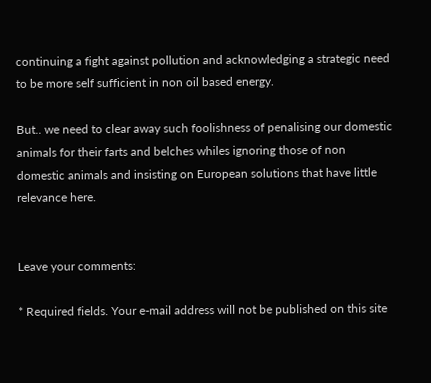continuing a fight against pollution and acknowledging a strategic need to be more self sufficient in non oil based energy.

But.. we need to clear away such foolishness of penalising our domestic animals for their farts and belches whiles ignoring those of non domestic animals and insisting on European solutions that have little relevance here.


Leave your comments:

* Required fields. Your e-mail address will not be published on this site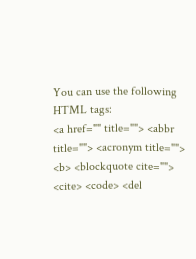You can use the following HTML tags:
<a href="" title=""> <abbr title=""> <acronym title=""> <b> <blockquote cite=""> <cite> <code> <del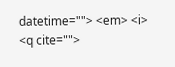datetime=""> <em> <i> <q cite="">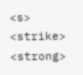<s> <strike> <strong>